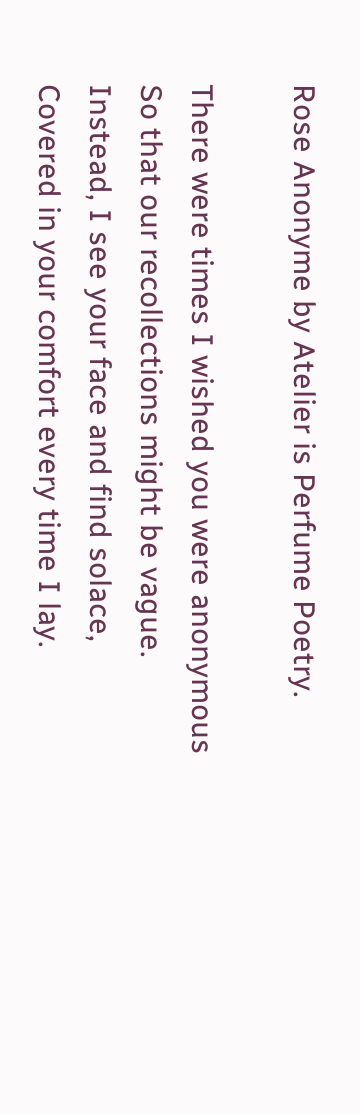Rose Anonyme by Atelier is Perfume Poetry.

There were times I wished you were anonymous
So that our recollections might be vague.
Instead, I see your face and find solace,
Covered in your comfort every time I lay.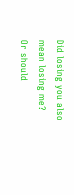Did losing you also mean losing me?
Or should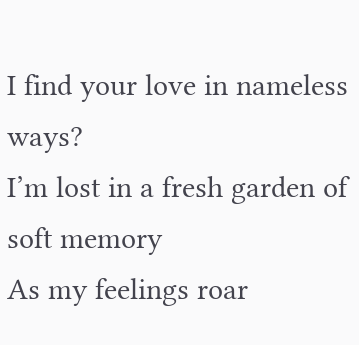I find your love in nameless ways?
I’m lost in a fresh garden of soft memory
As my feelings roar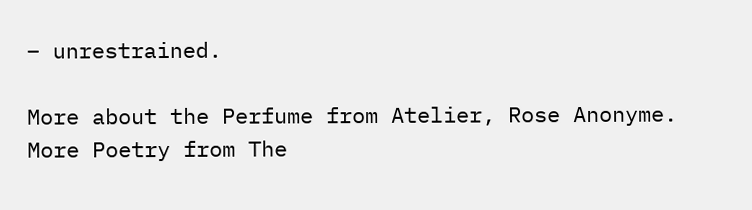– unrestrained.

More about the Perfume from Atelier, Rose Anonyme. More Poetry from The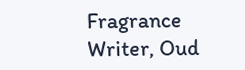Fragrance Writer, Oud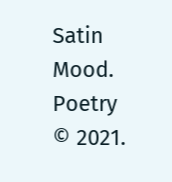Satin Mood. Poetry © 2021.